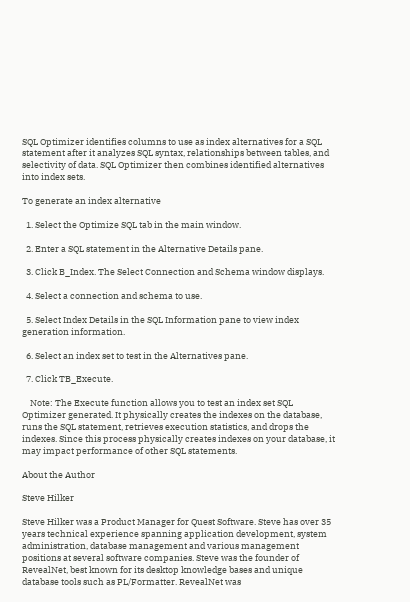SQL Optimizer identifies columns to use as index alternatives for a SQL statement after it analyzes SQL syntax, relationships between tables, and selectivity of data. SQL Optimizer then combines identified alternatives into index sets.

To generate an index alternative

  1. Select the Optimize SQL tab in the main window.

  2. Enter a SQL statement in the Alternative Details pane.

  3. Click B_Index. The Select Connection and Schema window displays.

  4. Select a connection and schema to use.

  5. Select Index Details in the SQL Information pane to view index generation information.

  6. Select an index set to test in the Alternatives pane.

  7. Click TB_Execute.

    Note: The Execute function allows you to test an index set SQL Optimizer generated. It physically creates the indexes on the database, runs the SQL statement, retrieves execution statistics, and drops the indexes. Since this process physically creates indexes on your database, it may impact performance of other SQL statements.

About the Author

Steve Hilker

Steve Hilker was a Product Manager for Quest Software. Steve has over 35 years technical experience spanning application development, system administration, database management and various management positions at several software companies. Steve was the founder of RevealNet, best known for its desktop knowledge bases and unique database tools such as PL/Formatter. RevealNet was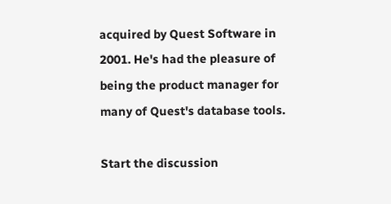acquired by Quest Software in 2001. He's had the pleasure of being the product manager for many of Quest's database tools.

Start the discussion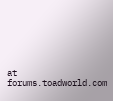at forums.toadworld.com